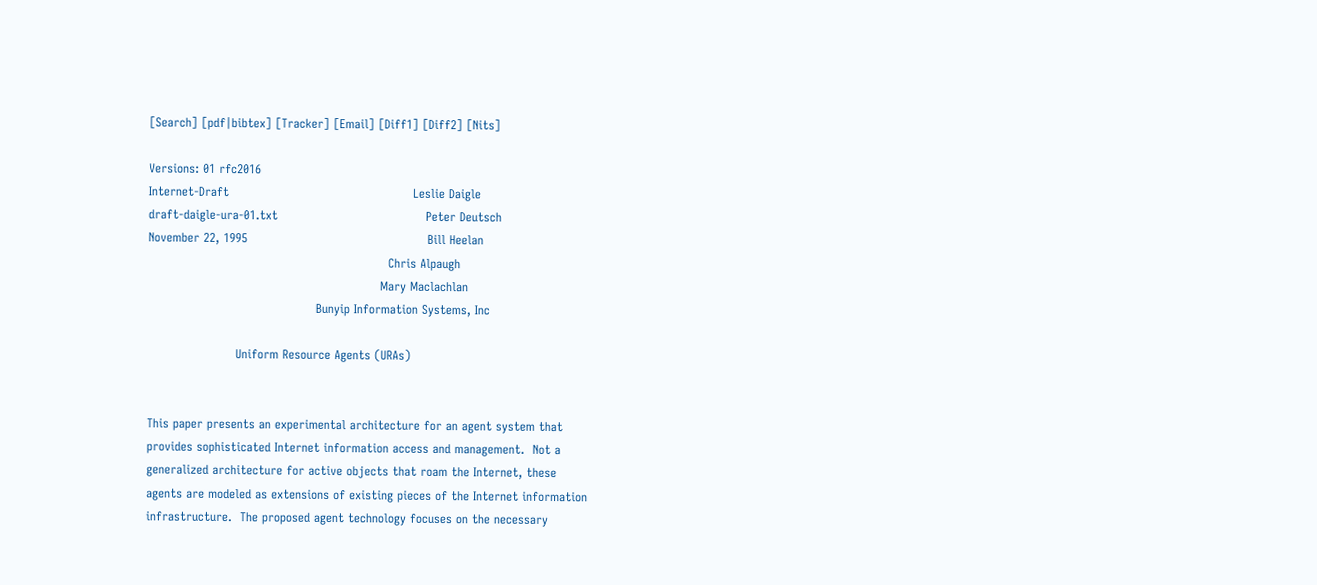[Search] [pdf|bibtex] [Tracker] [Email] [Diff1] [Diff2] [Nits]

Versions: 01 rfc2016
Internet-Draft                                              Leslie Daigle
draft-daigle-ura-01.txt                                     Peter Deutsch
November 22, 1995                                             Bill Heelan
                                                            Chris Alpaugh
                                                          Mary Maclachlan
                                          Bunyip Information Systems, Inc

                      Uniform Resource Agents (URAs)


This paper presents an experimental architecture for an agent system that
provides sophisticated Internet information access and management.  Not a
generalized architecture for active objects that roam the Internet, these
agents are modeled as extensions of existing pieces of the Internet information
infrastructure.  The proposed agent technology focuses on the necessary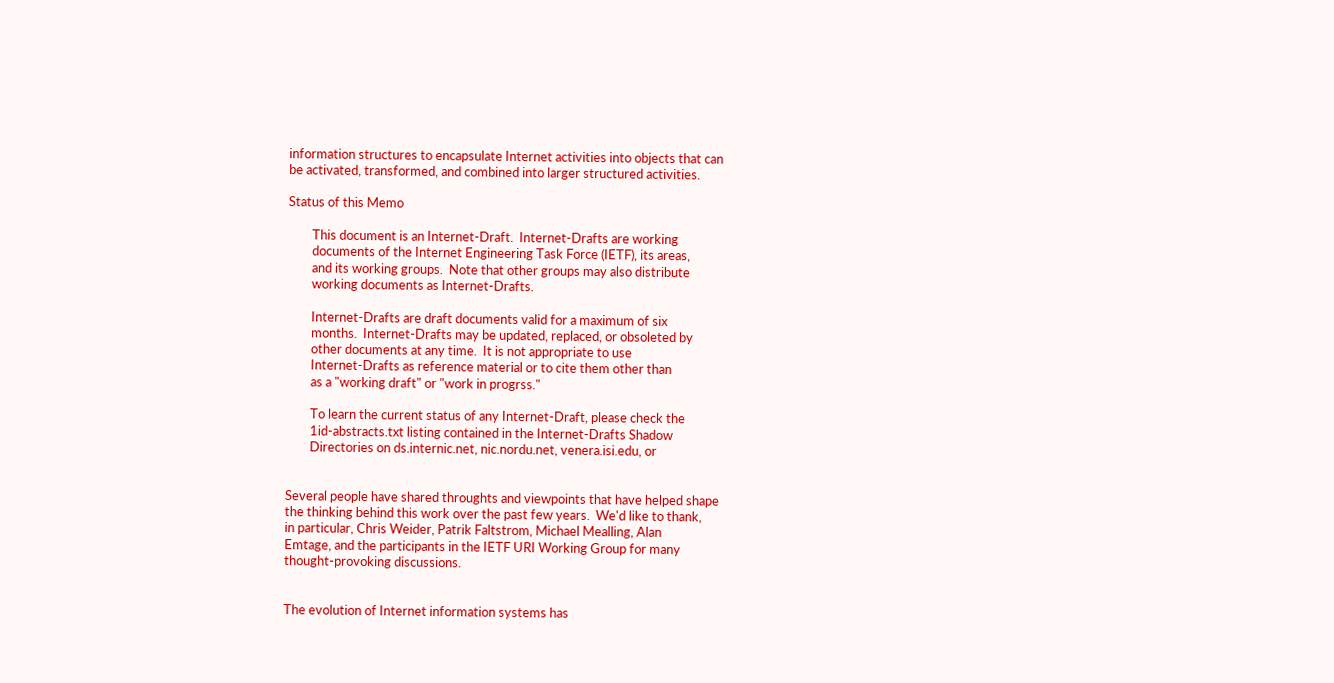information structures to encapsulate Internet activities into objects that can
be activated, transformed, and combined into larger structured activities.

Status of this Memo

        This document is an Internet-Draft.  Internet-Drafts are working
        documents of the Internet Engineering Task Force (IETF), its areas,
        and its working groups.  Note that other groups may also distribute
        working documents as Internet-Drafts.

        Internet-Drafts are draft documents valid for a maximum of six
        months.  Internet-Drafts may be updated, replaced, or obsoleted by
        other documents at any time.  It is not appropriate to use
        Internet-Drafts as reference material or to cite them other than
        as a "working draft" or "work in progrss."

        To learn the current status of any Internet-Draft, please check the
        1id-abstracts.txt listing contained in the Internet-Drafts Shadow
        Directories on ds.internic.net, nic.nordu.net, venera.isi.edu, or


Several people have shared throughts and viewpoints that have helped shape
the thinking behind this work over the past few years.  We'd like to thank,
in particular, Chris Weider, Patrik Faltstrom, Michael Mealling, Alan
Emtage, and the participants in the IETF URI Working Group for many
thought-provoking discussions.


The evolution of Internet information systems has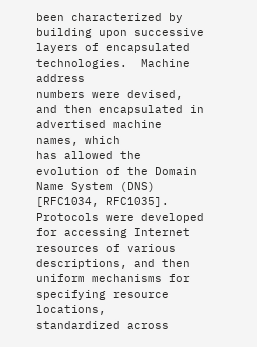been characterized by
building upon successive layers of encapsulated technologies.  Machine address
numbers were devised, and then encapsulated in advertised machine names, which
has allowed the evolution of the Domain Name System (DNS) [RFC1034, RFC1035].
Protocols were developed for accessing Internet resources of various
descriptions, and then uniform mechanisms for specifying resource locations,
standardized across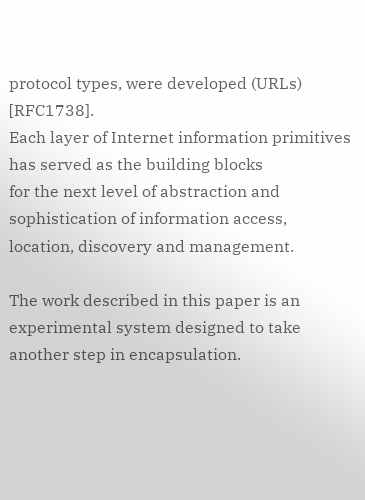protocol types, were developed (URLs) [RFC1738].
Each layer of Internet information primitives has served as the building blocks
for the next level of abstraction and sophistication of information access,
location, discovery and management.

The work described in this paper is an experimental system designed to take
another step in encapsulation.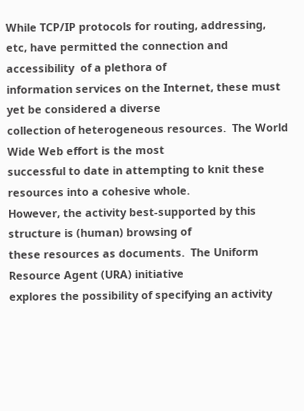While TCP/IP protocols for routing, addressing,
etc, have permitted the connection and accessibility  of a plethora of
information services on the Internet, these must yet be considered a diverse
collection of heterogeneous resources.  The World Wide Web effort is the most
successful to date in attempting to knit these resources into a cohesive whole.
However, the activity best-supported by this structure is (human) browsing of
these resources as documents.  The Uniform Resource Agent (URA) initiative
explores the possibility of specifying an activity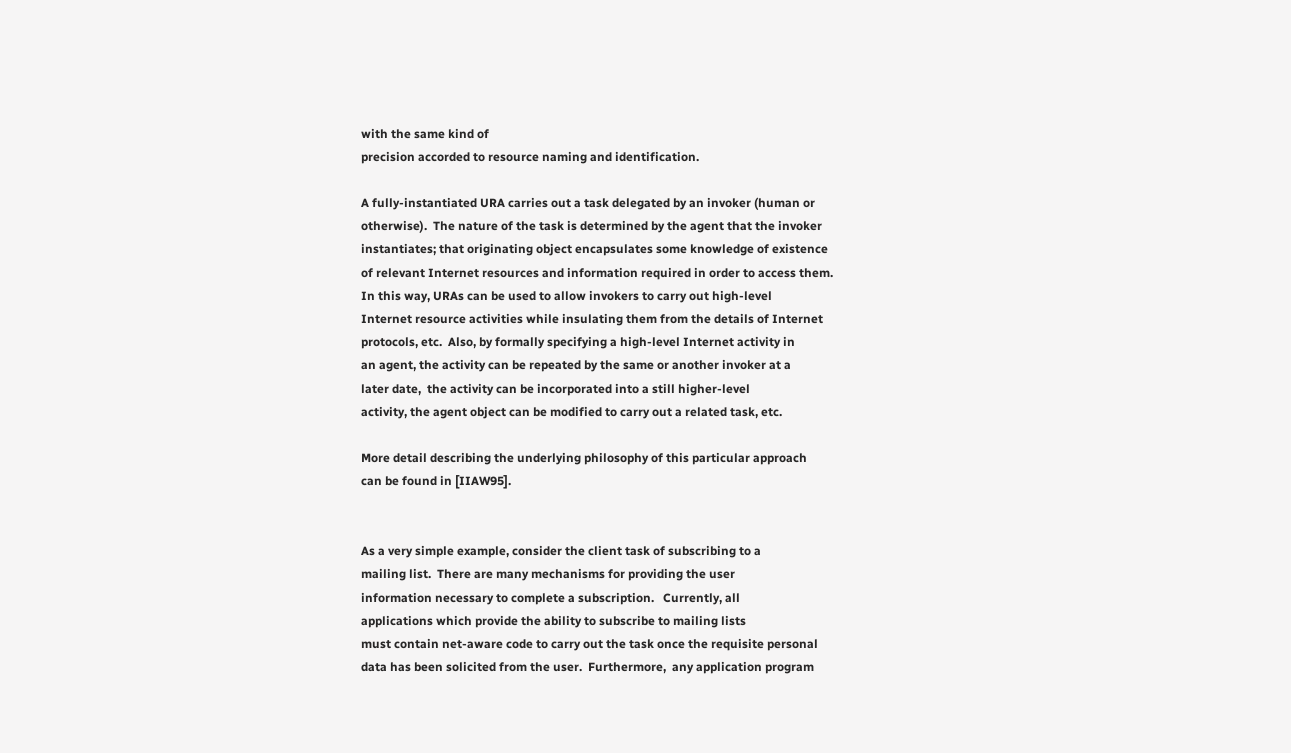with the same kind of
precision accorded to resource naming and identification.

A fully-instantiated URA carries out a task delegated by an invoker (human or
otherwise).  The nature of the task is determined by the agent that the invoker
instantiates; that originating object encapsulates some knowledge of existence
of relevant Internet resources and information required in order to access them.
In this way, URAs can be used to allow invokers to carry out high-level
Internet resource activities while insulating them from the details of Internet
protocols, etc.  Also, by formally specifying a high-level Internet activity in
an agent, the activity can be repeated by the same or another invoker at a
later date,  the activity can be incorporated into a still higher-level
activity, the agent object can be modified to carry out a related task, etc.

More detail describing the underlying philosophy of this particular approach
can be found in [IIAW95].


As a very simple example, consider the client task of subscribing to a
mailing list.  There are many mechanisms for providing the user
information necessary to complete a subscription.   Currently, all
applications which provide the ability to subscribe to mailing lists
must contain net-aware code to carry out the task once the requisite personal
data has been solicited from the user.  Furthermore,  any application program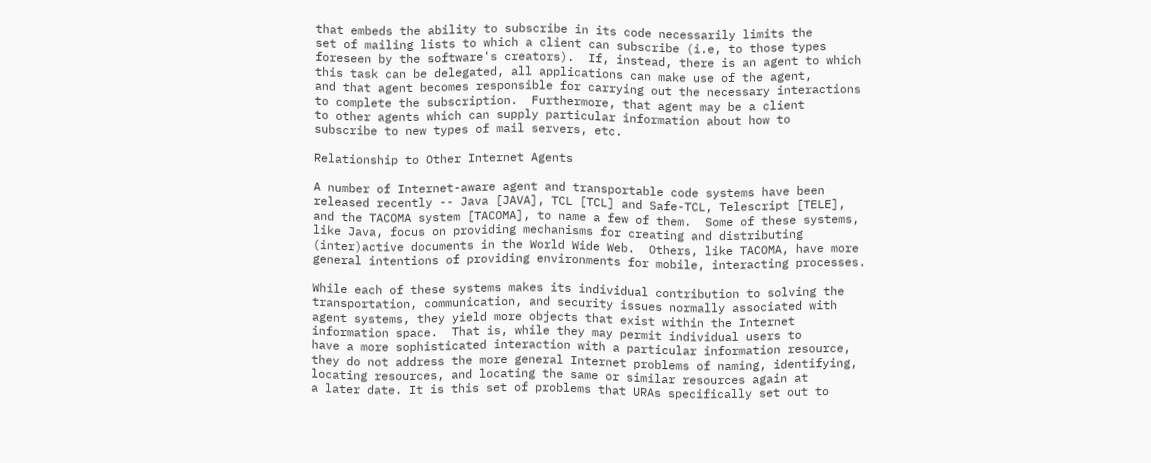that embeds the ability to subscribe in its code necessarily limits the
set of mailing lists to which a client can subscribe (i.e, to those types
foreseen by the software's creators).  If, instead, there is an agent to which
this task can be delegated, all applications can make use of the agent,
and that agent becomes responsible for carrying out the necessary interactions
to complete the subscription.  Furthermore, that agent may be a client
to other agents which can supply particular information about how to
subscribe to new types of mail servers, etc.

Relationship to Other Internet Agents

A number of Internet-aware agent and transportable code systems have been
released recently -- Java [JAVA], TCL [TCL] and Safe-TCL, Telescript [TELE],
and the TACOMA system [TACOMA], to name a few of them.  Some of these systems,
like Java, focus on providing mechanisms for creating and distributing
(inter)active documents in the World Wide Web.  Others, like TACOMA, have more
general intentions of providing environments for mobile, interacting processes.

While each of these systems makes its individual contribution to solving the
transportation, communication, and security issues normally associated with
agent systems, they yield more objects that exist within the Internet
information space.  That is, while they may permit individual users to
have a more sophisticated interaction with a particular information resource,
they do not address the more general Internet problems of naming, identifying,
locating resources, and locating the same or similar resources again at
a later date. It is this set of problems that URAs specifically set out to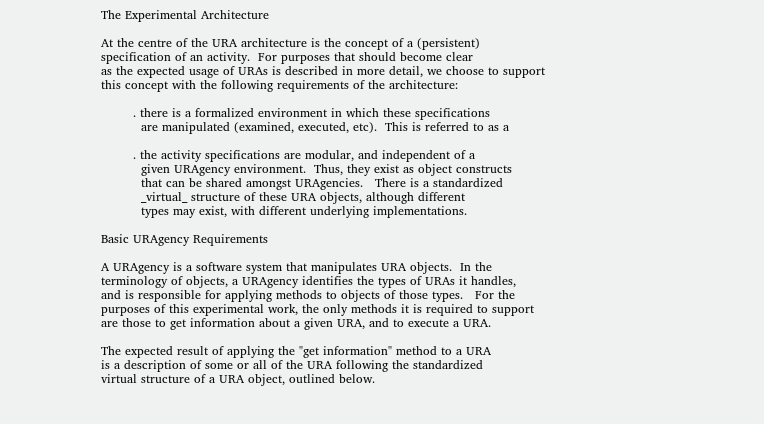The Experimental Architecture

At the centre of the URA architecture is the concept of a (persistent)
specification of an activity.  For purposes that should become clear
as the expected usage of URAs is described in more detail, we choose to support
this concept with the following requirements of the architecture:

        . there is a formalized environment in which these specifications
          are manipulated (examined, executed, etc).  This is referred to as a

        . the activity specifications are modular, and independent of a
          given URAgency environment.  Thus, they exist as object constructs
          that can be shared amongst URAgencies.   There is a standardized
          _virtual_ structure of these URA objects, although different
          types may exist, with different underlying implementations.

Basic URAgency Requirements

A URAgency is a software system that manipulates URA objects.  In the
terminology of objects, a URAgency identifies the types of URAs it handles,
and is responsible for applying methods to objects of those types.   For the
purposes of this experimental work, the only methods it is required to support
are those to get information about a given URA, and to execute a URA.

The expected result of applying the "get information" method to a URA
is a description of some or all of the URA following the standardized
virtual structure of a URA object, outlined below.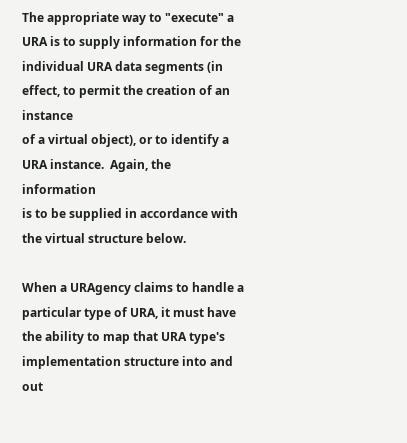The appropriate way to "execute" a URA is to supply information for the
individual URA data segments (in effect, to permit the creation of an instance
of a virtual object), or to identify a URA instance.  Again, the information
is to be supplied in accordance with the virtual structure below.

When a URAgency claims to handle a particular type of URA, it must have
the ability to map that URA type's implementation structure into and out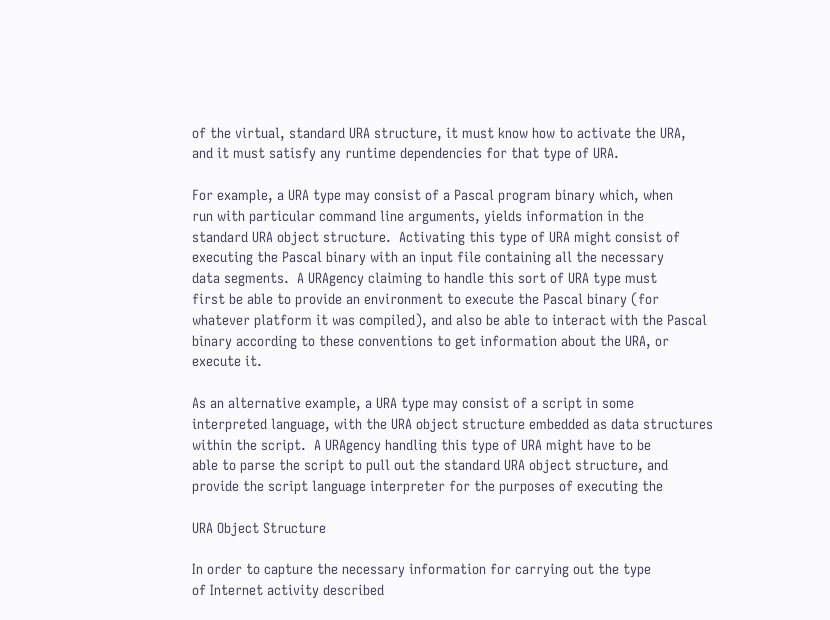of the virtual, standard URA structure, it must know how to activate the URA,
and it must satisfy any runtime dependencies for that type of URA.

For example, a URA type may consist of a Pascal program binary which, when
run with particular command line arguments, yields information in the
standard URA object structure.  Activating this type of URA might consist of
executing the Pascal binary with an input file containing all the necessary
data segments.  A URAgency claiming to handle this sort of URA type must
first be able to provide an environment to execute the Pascal binary (for
whatever platform it was compiled), and also be able to interact with the Pascal
binary according to these conventions to get information about the URA, or
execute it.

As an alternative example, a URA type may consist of a script in some
interpreted language, with the URA object structure embedded as data structures
within the script.  A URAgency handling this type of URA might have to be
able to parse the script to pull out the standard URA object structure, and
provide the script language interpreter for the purposes of executing the

URA Object Structure

In order to capture the necessary information for carrying out the type
of Internet activity described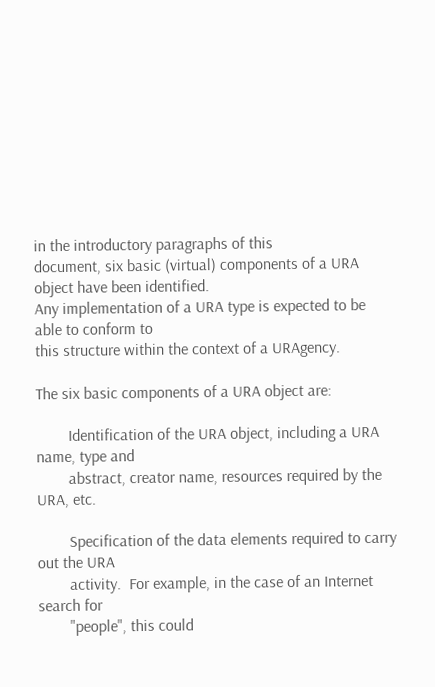in the introductory paragraphs of this
document, six basic (virtual) components of a URA object have been identified.
Any implementation of a URA type is expected to be able to conform to
this structure within the context of a URAgency.

The six basic components of a URA object are:

        Identification of the URA object, including a URA name, type and
        abstract, creator name, resources required by the URA, etc.

        Specification of the data elements required to carry out the URA
        activity.  For example, in the case of an Internet search for
        "people", this could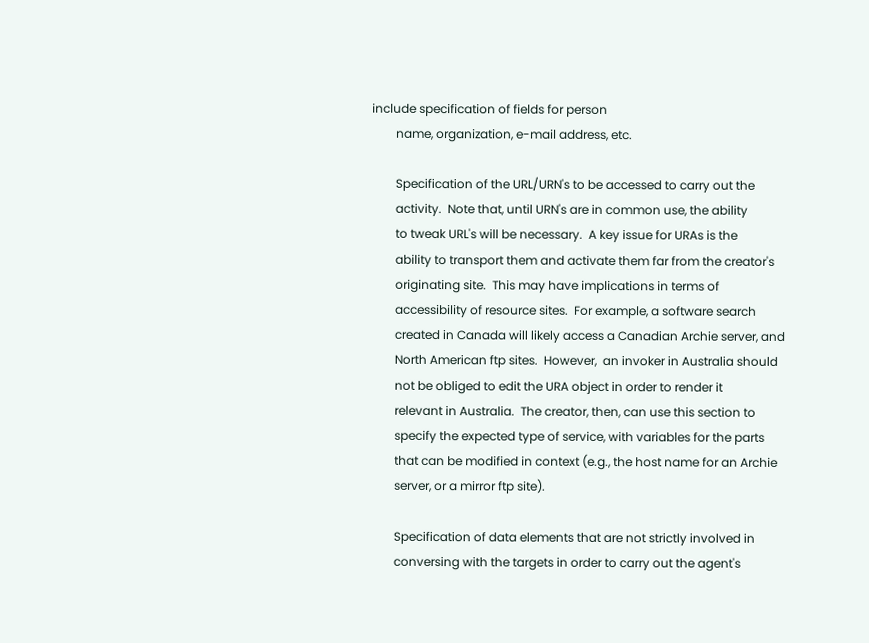include specification of fields for person
        name, organization, e-mail address, etc.

        Specification of the URL/URN's to be accessed to carry out the
        activity.  Note that, until URN's are in common use, the ability
        to tweak URL's will be necessary.  A key issue for URAs is the
        ability to transport them and activate them far from the creator's
        originating site.  This may have implications in terms of
        accessibility of resource sites.  For example, a software search
        created in Canada will likely access a Canadian Archie server, and
        North American ftp sites.  However,  an invoker in Australia should
        not be obliged to edit the URA object in order to render it
        relevant in Australia.  The creator, then, can use this section to
        specify the expected type of service, with variables for the parts
        that can be modified in context (e.g., the host name for an Archie
        server, or a mirror ftp site).

        Specification of data elements that are not strictly involved in
        conversing with the targets in order to carry out the agent's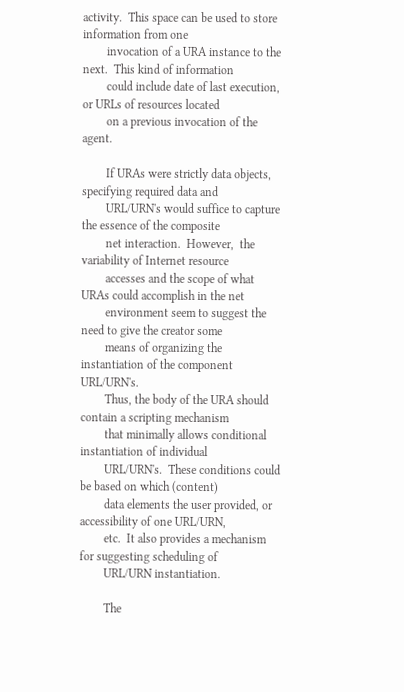activity.  This space can be used to store information from one
        invocation of a URA instance to the next.  This kind of information
        could include date of last execution, or URLs of resources located
        on a previous invocation of the agent.

        If URAs were strictly data objects, specifying required data and
        URL/URN's would suffice to capture the essence of the composite
        net interaction.  However,  the variability of Internet resource
        accesses and the scope of what URAs could accomplish in the net
        environment seem to suggest the need to give the creator some
        means of organizing the instantiation of the component URL/URN's.
        Thus, the body of the URA should contain a scripting mechanism
        that minimally allows conditional instantiation of individual
        URL/URN's.  These conditions could be based on which (content)
        data elements the user provided, or accessibility of one URL/URN,
        etc.  It also provides a mechanism for suggesting scheduling of
        URL/URN instantiation.

        The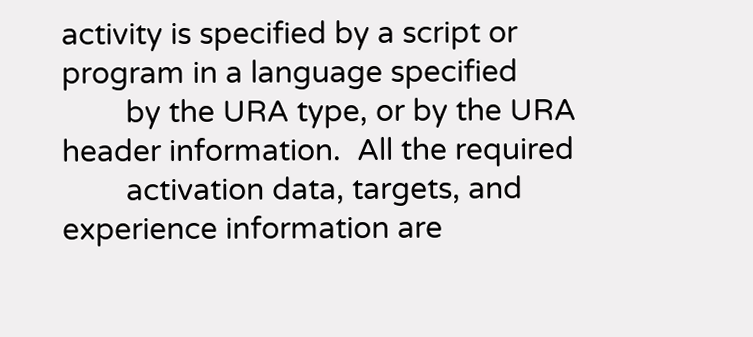activity is specified by a script or program in a language specified
        by the URA type, or by the URA header information.  All the required
        activation data, targets, and experience information are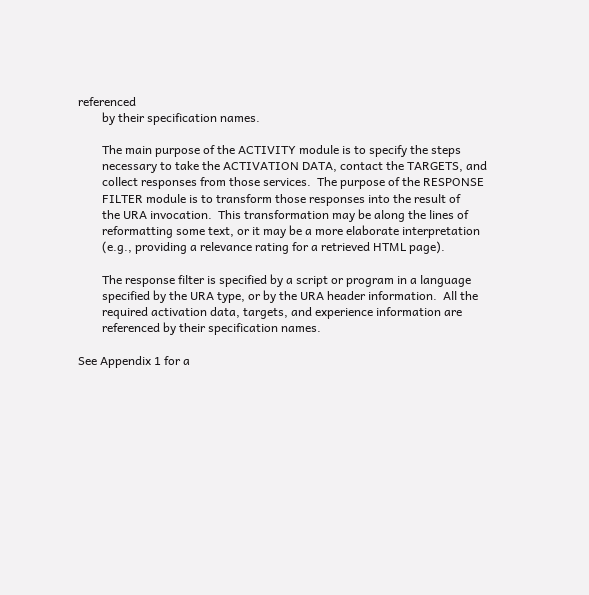referenced
        by their specification names.

        The main purpose of the ACTIVITY module is to specify the steps
        necessary to take the ACTIVATION DATA, contact the TARGETS, and
        collect responses from those services.  The purpose of the RESPONSE
        FILTER module is to transform those responses into the result of
        the URA invocation.  This transformation may be along the lines of
        reformatting some text, or it may be a more elaborate interpretation
        (e.g., providing a relevance rating for a retrieved HTML page).

        The response filter is specified by a script or program in a language
        specified by the URA type, or by the URA header information.  All the
        required activation data, targets, and experience information are
        referenced by their specification names.

See Appendix 1 for a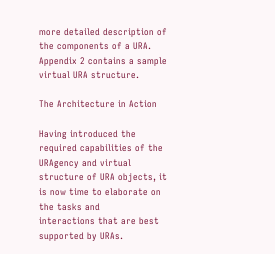more detailed description of the components of a URA.
Appendix 2 contains a sample virtual URA structure.

The Architecture in Action

Having introduced the required capabilities of the URAgency and virtual
structure of URA objects, it is now time to elaborate on the tasks and
interactions that are best supported by URAs.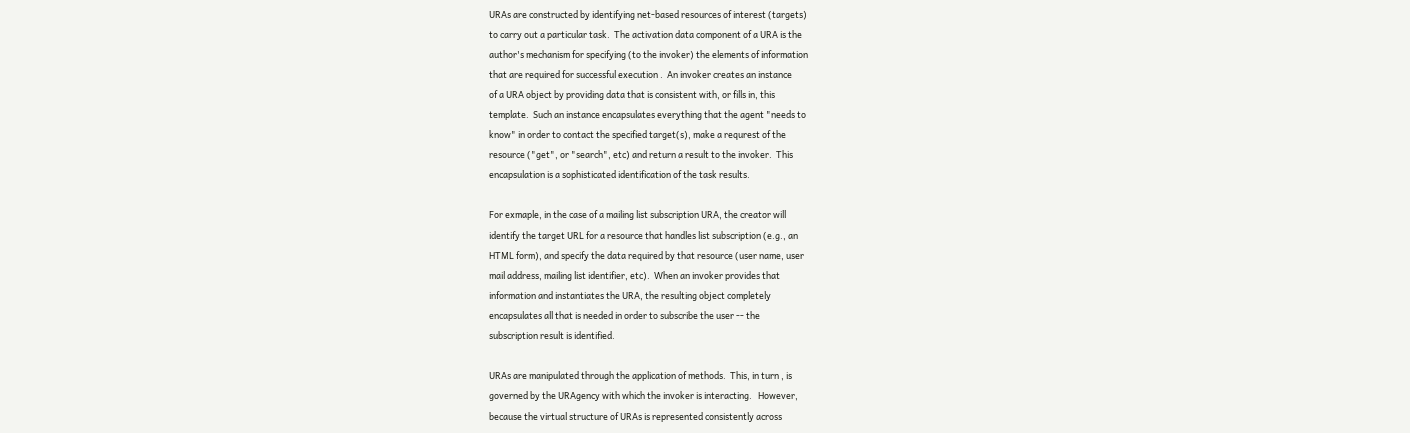URAs are constructed by identifying net-based resources of interest (targets)
to carry out a particular task.  The activation data component of a URA is the
author's mechanism for specifying (to the invoker) the elements of information
that are required for successful execution .  An invoker creates an instance
of a URA object by providing data that is consistent with, or fills in, this
template.  Such an instance encapsulates everything that the agent "needs to
know" in order to contact the specified target(s), make a requrest of the
resource ("get", or "search", etc) and return a result to the invoker.  This
encapsulation is a sophisticated identification of the task results.

For exmaple, in the case of a mailing list subscription URA, the creator will
identify the target URL for a resource that handles list subscription (e.g., an
HTML form), and specify the data required by that resource (user name, user
mail address, mailing list identifier, etc).  When an invoker provides that
information and instantiates the URA, the resulting object completely
encapsulates all that is needed in order to subscribe the user -- the
subscription result is identified.

URAs are manipulated through the application of methods.  This, in turn , is
governed by the URAgency with which the invoker is interacting.   However,
because the virtual structure of URAs is represented consistently across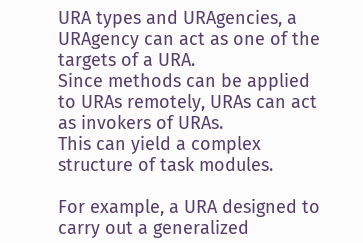URA types and URAgencies, a URAgency can act as one of the targets of a URA.
Since methods can be applied to URAs remotely, URAs can act as invokers of URAs.
This can yield a complex structure of task modules.

For example, a URA designed to carry out a generalized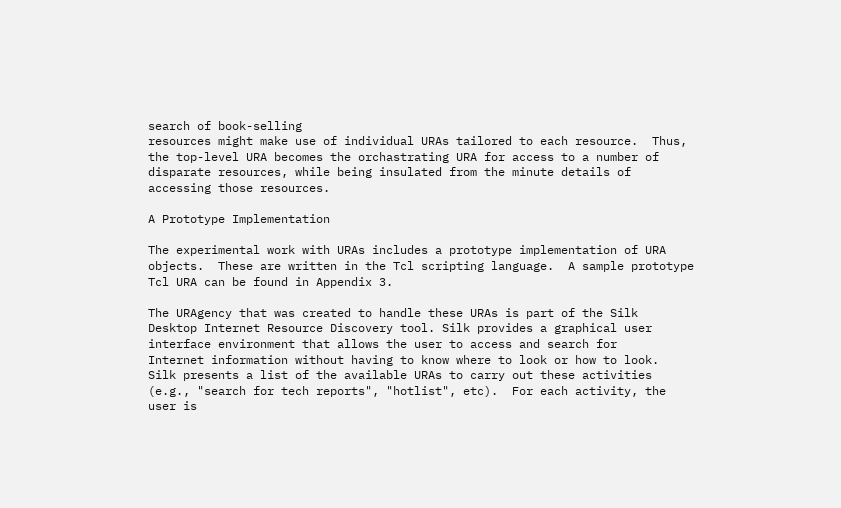search of book-selling
resources might make use of individual URAs tailored to each resource.  Thus,
the top-level URA becomes the orchastrating URA for access to a number of
disparate resources, while being insulated from the minute details of
accessing those resources.

A Prototype Implementation

The experimental work with URAs includes a prototype implementation of URA
objects.  These are written in the Tcl scripting language.  A sample prototype
Tcl URA can be found in Appendix 3.

The URAgency that was created to handle these URAs is part of the Silk
Desktop Internet Resource Discovery tool. Silk provides a graphical user
interface environment that allows the user to access and search for
Internet information without having to know where to look or how to look.
Silk presents a list of the available URAs to carry out these activities
(e.g., "search for tech reports", "hotlist", etc).  For each activity, the
user is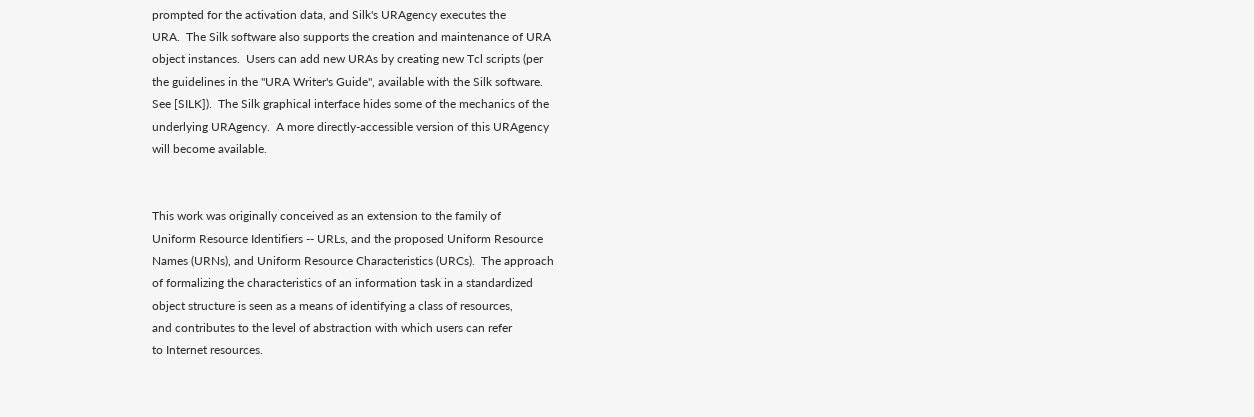prompted for the activation data, and Silk's URAgency executes the
URA.  The Silk software also supports the creation and maintenance of URA
object instances.  Users can add new URAs by creating new Tcl scripts (per
the guidelines in the "URA Writer's Guide", available with the Silk software.
See [SILK]).  The Silk graphical interface hides some of the mechanics of the
underlying URAgency.  A more directly-accessible version of this URAgency
will become available.


This work was originally conceived as an extension to the family of
Uniform Resource Identifiers -- URLs, and the proposed Uniform Resource
Names (URNs), and Uniform Resource Characteristics (URCs).  The approach
of formalizing the characteristics of an information task in a standardized
object structure is seen as a means of identifying a class of resources,
and contributes to the level of abstraction with which users can refer
to Internet resources.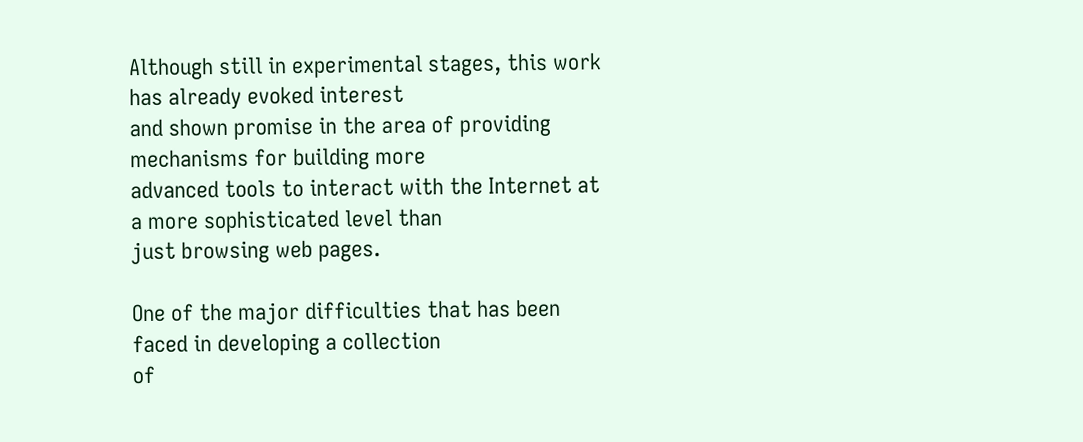Although still in experimental stages, this work has already evoked interest
and shown promise in the area of providing mechanisms for building more
advanced tools to interact with the Internet at a more sophisticated level than
just browsing web pages.

One of the major difficulties that has been faced in developing a collection
of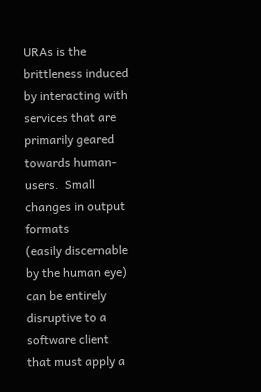URAs is the brittleness induced by interacting with services that are
primarily geared towards human-users.  Small changes in output formats
(easily discernable by the human eye) can be entirely disruptive to a
software client that must apply a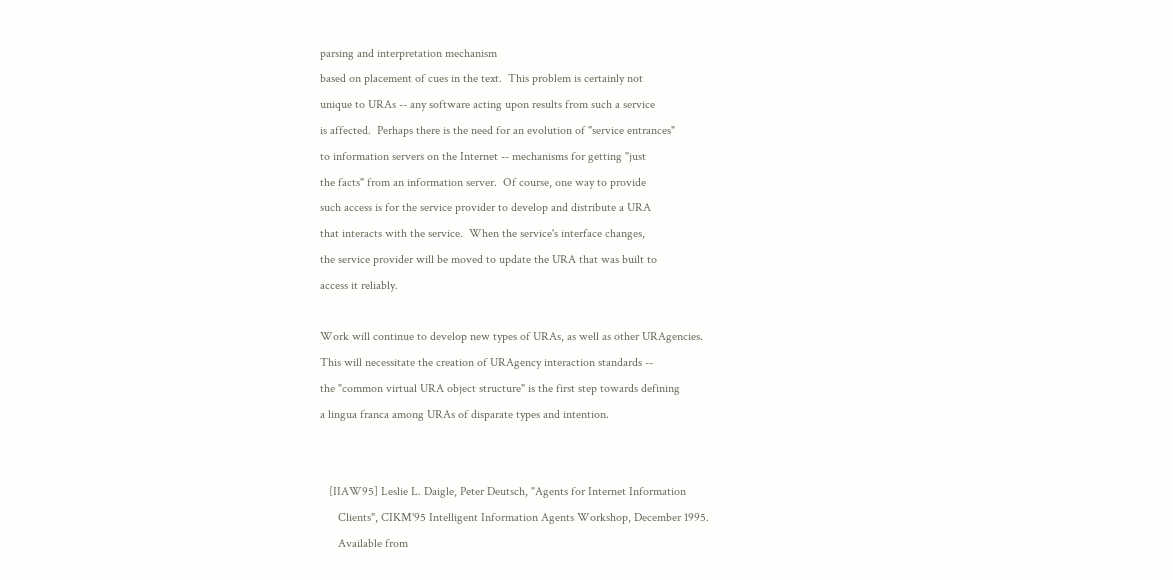parsing and interpretation mechanism
based on placement of cues in the text.  This problem is certainly not
unique to URAs -- any software acting upon results from such a service
is affected.  Perhaps there is the need for an evolution of "service entrances"
to information servers on the Internet -- mechanisms for getting "just
the facts" from an information server.  Of course, one way to provide
such access is for the service provider to develop and distribute a URA
that interacts with the service.  When the service's interface changes,
the service provider will be moved to update the URA that was built to
access it reliably.

Work will continue to develop new types of URAs, as well as other URAgencies.
This will necessitate the creation of URAgency interaction standards --
the "common virtual URA object structure" is the first step towards defining
a lingua franca among URAs of disparate types and intention.


   [IIAW95] Leslie L. Daigle, Peter Deutsch, "Agents for Internet Information
      Clients", CIKM'95 Intelligent Information Agents Workshop, December 1995.
      Available from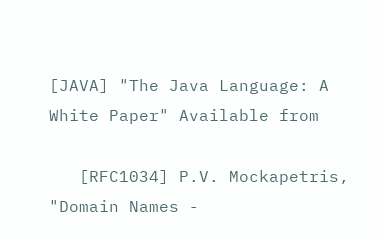[JAVA] "The Java Language: A White Paper" Available from

   [RFC1034] P.V. Mockapetris, "Domain Names -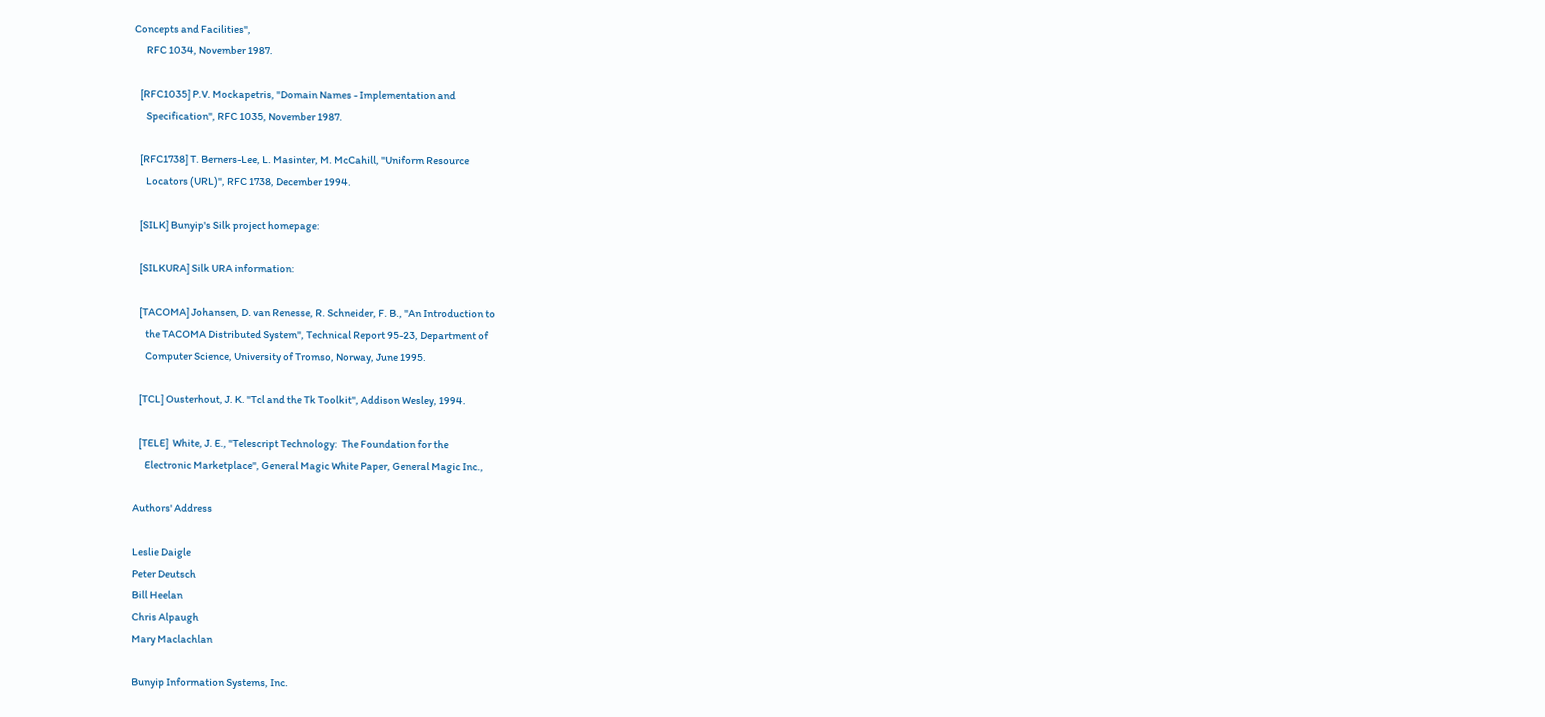Concepts and Facilities",
      RFC 1034, November 1987.

   [RFC1035] P.V. Mockapetris, "Domain Names - Implementation and
      Specification", RFC 1035, November 1987.

   [RFC1738] T. Berners-Lee, L. Masinter, M. McCahill, "Uniform Resource
      Locators (URL)", RFC 1738, December 1994.

   [SILK] Bunyip's Silk project homepage:

   [SILKURA] Silk URA information:

   [TACOMA] Johansen, D. van Renesse, R. Schneider, F. B., "An Introduction to
      the TACOMA Distributed System", Technical Report 95-23, Department of
      Computer Science, University of Tromso, Norway, June 1995.

   [TCL] Ousterhout, J. K. "Tcl and the Tk Toolkit", Addison Wesley, 1994.

   [TELE]  White, J. E., "Telescript Technology:  The Foundation for the
      Electronic Marketplace", General Magic White Paper, General Magic Inc.,

Authors' Address

Leslie Daigle
Peter Deutsch
Bill Heelan
Chris Alpaugh
Mary Maclachlan

Bunyip Information Systems, Inc.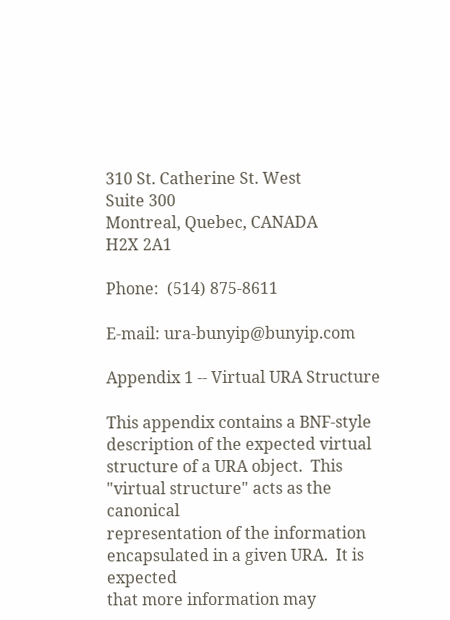310 St. Catherine St. West
Suite 300
Montreal, Quebec, CANADA
H2X 2A1

Phone:  (514) 875-8611

E-mail: ura-bunyip@bunyip.com

Appendix 1 -- Virtual URA Structure

This appendix contains a BNF-style description of the expected virtual
structure of a URA object.  This "virtual structure" acts as the canonical
representation of the information encapsulated in a given URA.  It is expected
that more information may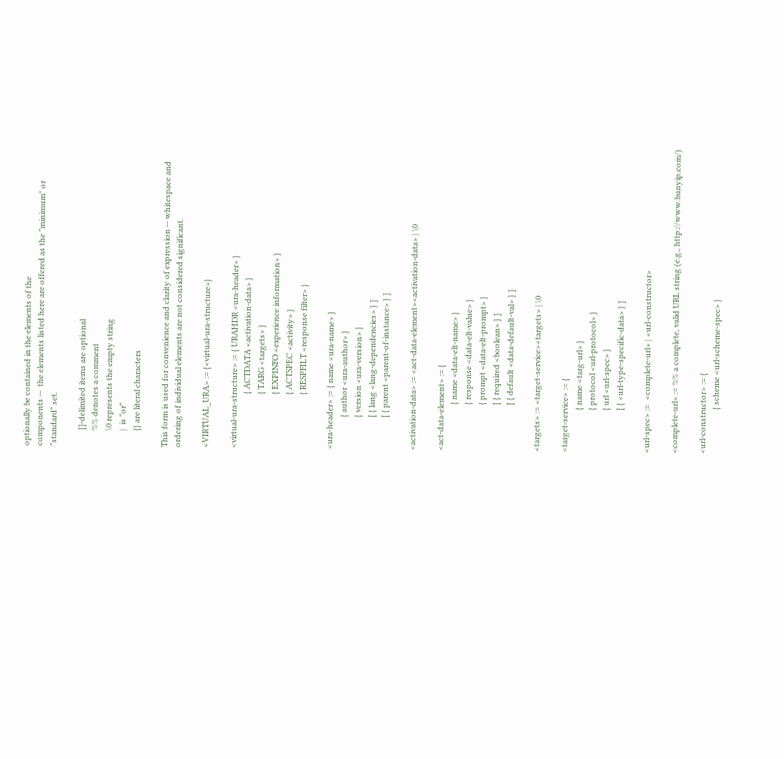optionally be contained in the elements of the
components --  the elements listed here are offered as the "minimum" or
"standard" set.

        []-delimited items are optional
        %% denotes a comment
        \0 represents the empty string
        |  is "or"
        {} are literal characters

This form is used for convenience and clarity of expression -- whitespace and
ordering of individual elements are not considered significant.

<VIRTUAL_URA> := {<virtual-ura-structure>}

<virtual-ura-structure> := { URAHDR <ura-header> }
                           { ACTDATA <activation-data> }
                           { TARG <targets> }
                           { EXPINFO <experience information> }
                           { ACTSPEC <activity> }
                           { RESPFILT <response filter> }

<ura-header> := { name <ura-name> }
                { author <ura-author> }
                { version <ura-version> }
                [ { lang <lang-dependencies> } ]
                [ { parent <parent-of-instance> } ]

<activation-data> := <act-data-element><activation-data> | \0

<act-data-element> := {
                       { name <data-elt-name> }
                       { response <data-elt-value> }
                       { prompt <data-elt-prompt> }
                       [ { required <boolean> } ]
                       [ { default <data-default-val> } ]

<targets> := <target-service><targets> | \0

<target-service> := {
                     { name <targ-url> }
                     { protocol <url-protocol> }
                     { url <url-spec> }
                     [ { <url-type-specific-data> } ]

<url-spec> :=  <complete-url> | <url-constructor>

<complete-url> := %% a complete, valid URL string (e.g., http://www.bunyip.com/)

<url-constructor> := {
                      { scheme <url-scheme-spec> }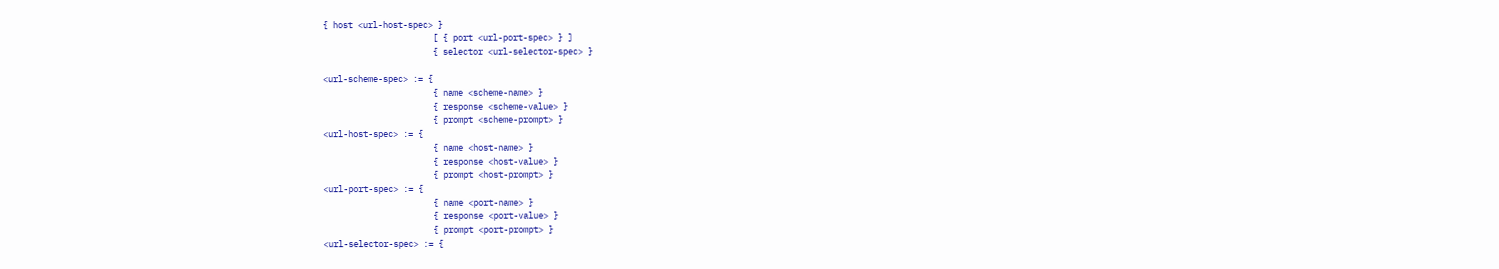{ host <url-host-spec> }
                      [ { port <url-port-spec> } ]
                      { selector <url-selector-spec> }

<url-scheme-spec> := {
                      { name <scheme-name> }
                      { response <scheme-value> }
                      { prompt <scheme-prompt> }
<url-host-spec> := {
                      { name <host-name> }
                      { response <host-value> }
                      { prompt <host-prompt> }
<url-port-spec> := {
                      { name <port-name> }
                      { response <port-value> }
                      { prompt <port-prompt> }
<url-selector-spec> := {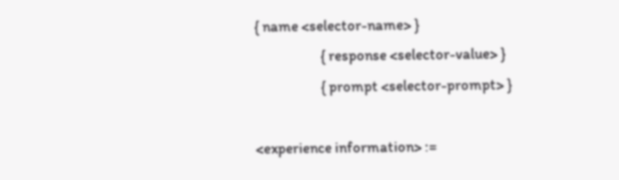{ name <selector-name> }
                      { response <selector-value> }
                      { prompt <selector-prompt> }

<experience information> :=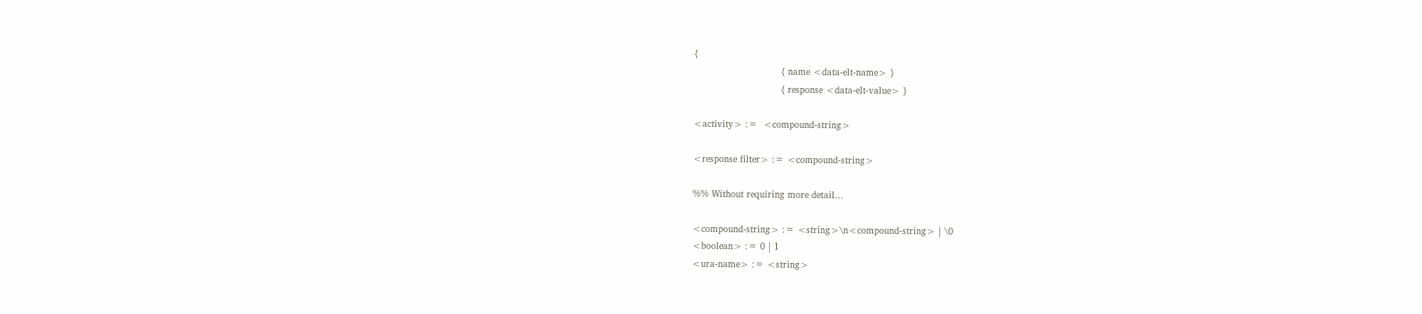{
                             { name <data-elt-name> }
                             { response <data-elt-value> }

<activity> :=  <compound-string>

<response filter> := <compound-string>

%% Without requiring more detail...

<compound-string> := <string>\n<compound-string> | \0
<boolean> := 0 | 1
<ura-name> := <string>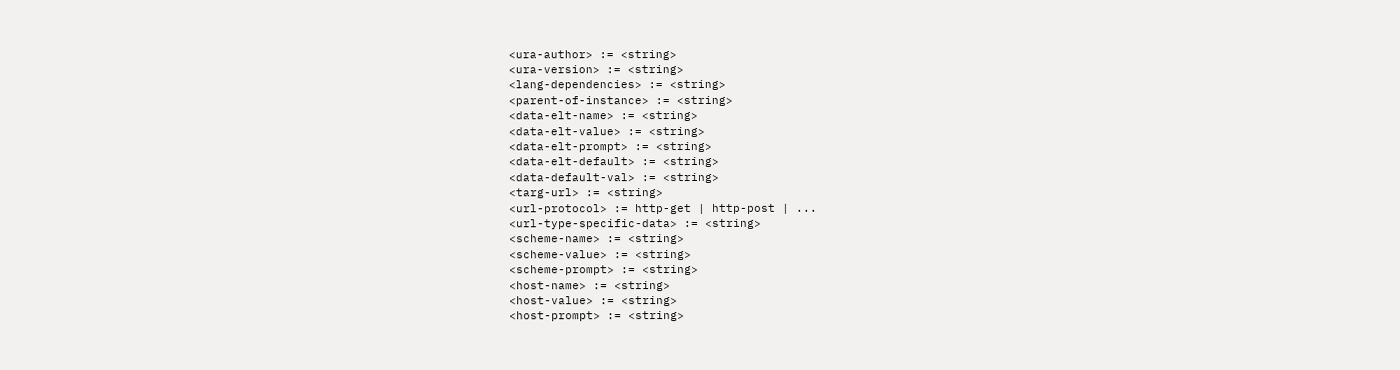<ura-author> := <string>
<ura-version> := <string>
<lang-dependencies> := <string>
<parent-of-instance> := <string>
<data-elt-name> := <string>
<data-elt-value> := <string>
<data-elt-prompt> := <string>
<data-elt-default> := <string>
<data-default-val> := <string>
<targ-url> := <string>
<url-protocol> := http-get | http-post | ...
<url-type-specific-data> := <string>
<scheme-name> := <string>
<scheme-value> := <string>
<scheme-prompt> := <string>
<host-name> := <string>
<host-value> := <string>
<host-prompt> := <string>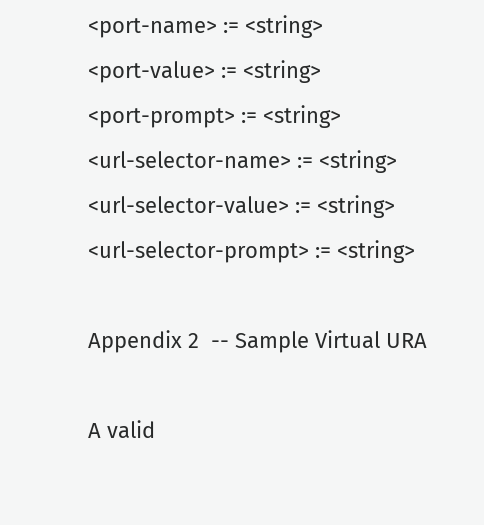<port-name> := <string>
<port-value> := <string>
<port-prompt> := <string>
<url-selector-name> := <string>
<url-selector-value> := <string>
<url-selector-prompt> := <string>

Appendix 2  -- Sample Virtual URA

A valid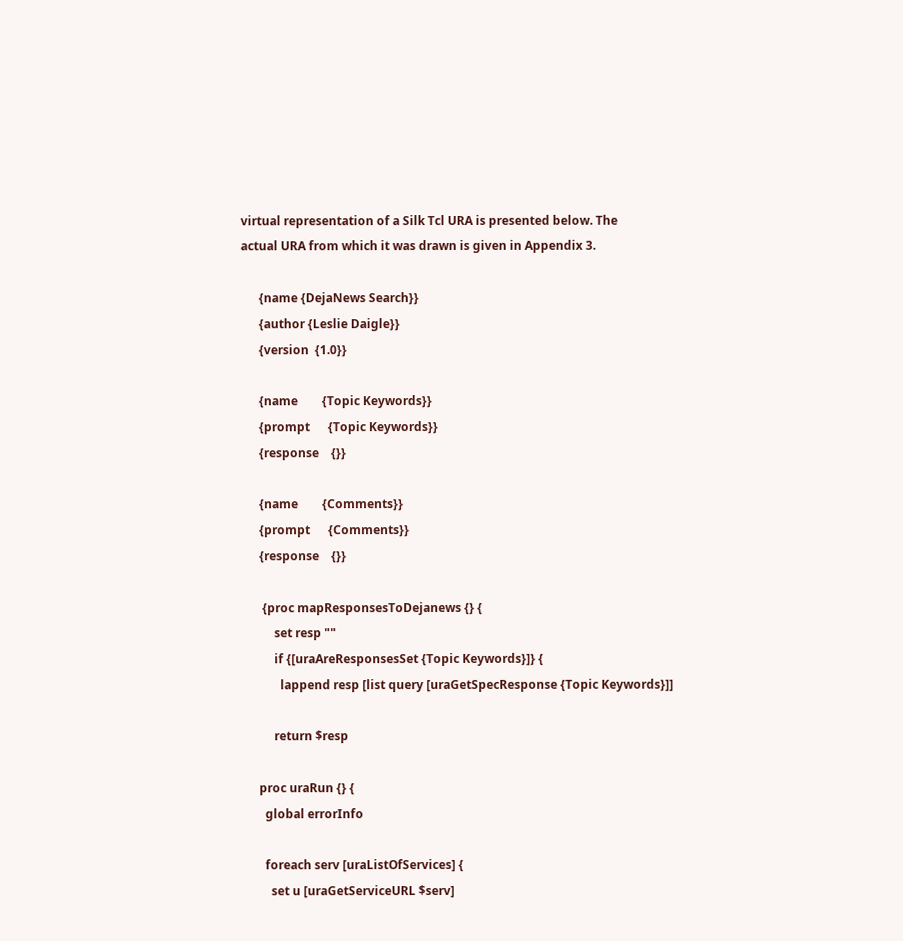virtual representation of a Silk Tcl URA is presented below. The
actual URA from which it was drawn is given in Appendix 3.

      {name {DejaNews Search}}
      {author {Leslie Daigle}}
      {version  {1.0}}

      {name        {Topic Keywords}}
      {prompt      {Topic Keywords}}
      {response    {}}

      {name        {Comments}}
      {prompt      {Comments}}
      {response    {}}

       {proc mapResponsesToDejanews {} {
           set resp ""
           if {[uraAreResponsesSet {Topic Keywords}]} {
             lappend resp [list query [uraGetSpecResponse {Topic Keywords}]]

           return $resp

      proc uraRun {} {
        global errorInfo

        foreach serv [uraListOfServices] {
          set u [uraGetServiceURL $serv]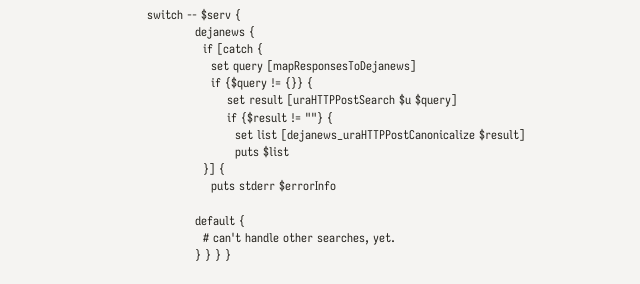switch -- $serv {
            dejanews {
              if [catch {
                set query [mapResponsesToDejanews]
                if {$query != {}} {
                    set result [uraHTTPPostSearch $u $query]
                    if {$result != ""} {
                      set list [dejanews_uraHTTPPostCanonicalize $result]
                      puts $list
              }] {
                puts stderr $errorInfo

            default {
              # can't handle other searches, yet.
            } } } }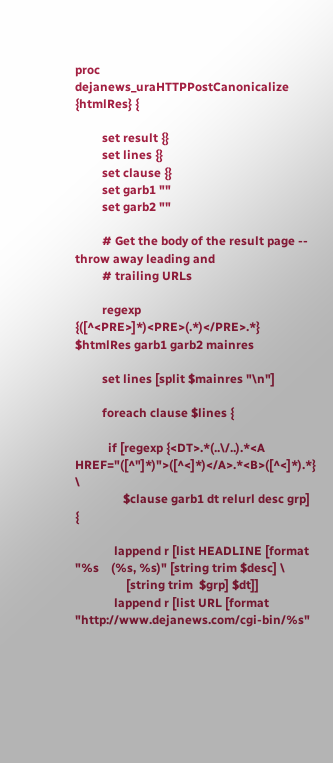proc dejanews_uraHTTPPostCanonicalize {htmlRes} {

         set result {}
         set lines {}
         set clause {}
         set garb1 ""
         set garb2 ""

         # Get the body of the result page -- throw away leading and
         # trailing URLs

         regexp {([^<PRE>]*)<PRE>(.*)</PRE>.*} $htmlRes garb1 garb2 mainres

         set lines [split $mainres "\n"]

         foreach clause $lines {

           if [regexp {<DT>.*(..\/..).*<A HREF="([^"]*)">([^<]*)</A>.*<B>([^<]*).*} \
                $clause garb1 dt relurl desc grp] {

             lappend r [list HEADLINE [format "%s    (%s, %s)" [string trim $desc] \
                 [string trim  $grp] $dt]]
             lappend r [list URL [format "http://www.dejanews.com/cgi-bin/%s"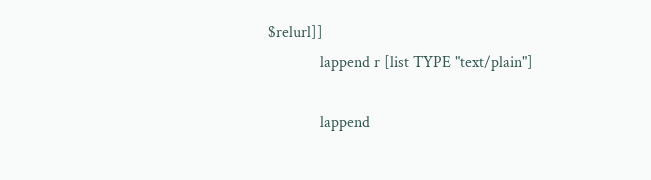$relurl]]
             lappend r [list TYPE "text/plain"]

             lappend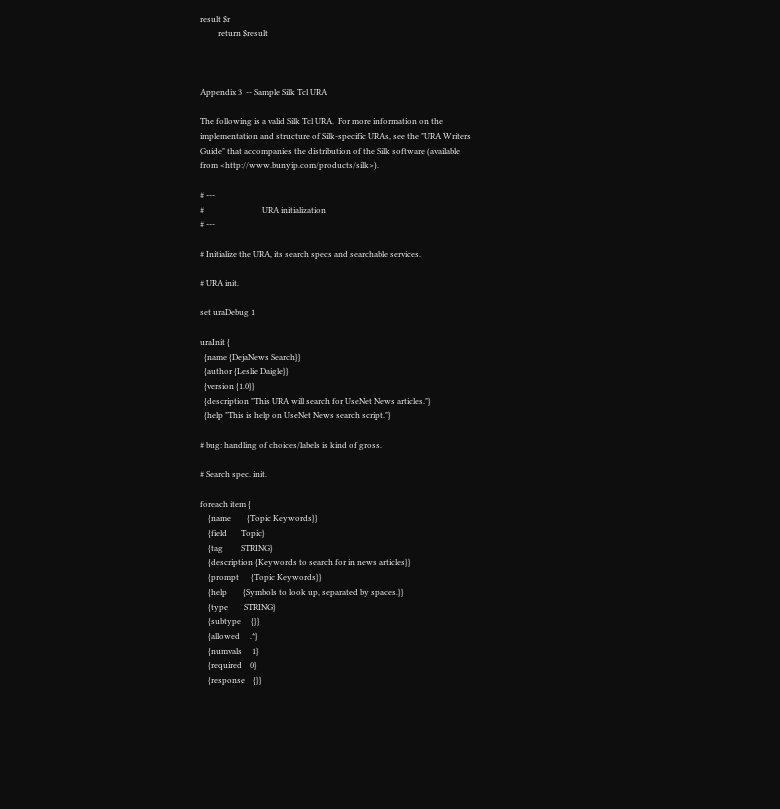result $r
         return $result



Appendix 3  -- Sample Silk Tcl URA

The following is a valid Silk Tcl URA.  For more information on the
implementation and structure of Silk-specific URAs, see the "URA Writers
Guide" that accompanies the distribution of the Silk software (available
from <http://www.bunyip.com/products/silk>).

# ---
#                             URA initialization
# ---

# Initialize the URA, its search specs and searchable services.

# URA init.

set uraDebug 1

uraInit {
  {name {DejaNews Search}}
  {author {Leslie Daigle}}
  {version {1.0}}
  {description "This URA will search for UseNet News articles."}
  {help "This is help on UseNet News search script."}

# bug: handling of choices/labels is kind of gross.

# Search spec. init.

foreach item {
    {name        {Topic Keywords}}
    {field       Topic}
    {tag         STRING}
    {description {Keywords to search for in news articles}}
    {prompt      {Topic Keywords}}
    {help        {Symbols to look up, separated by spaces.}}
    {type        STRING}
    {subtype     {}}
    {allowed     .*}
    {numvals     1}
    {required    0}
    {response    {}}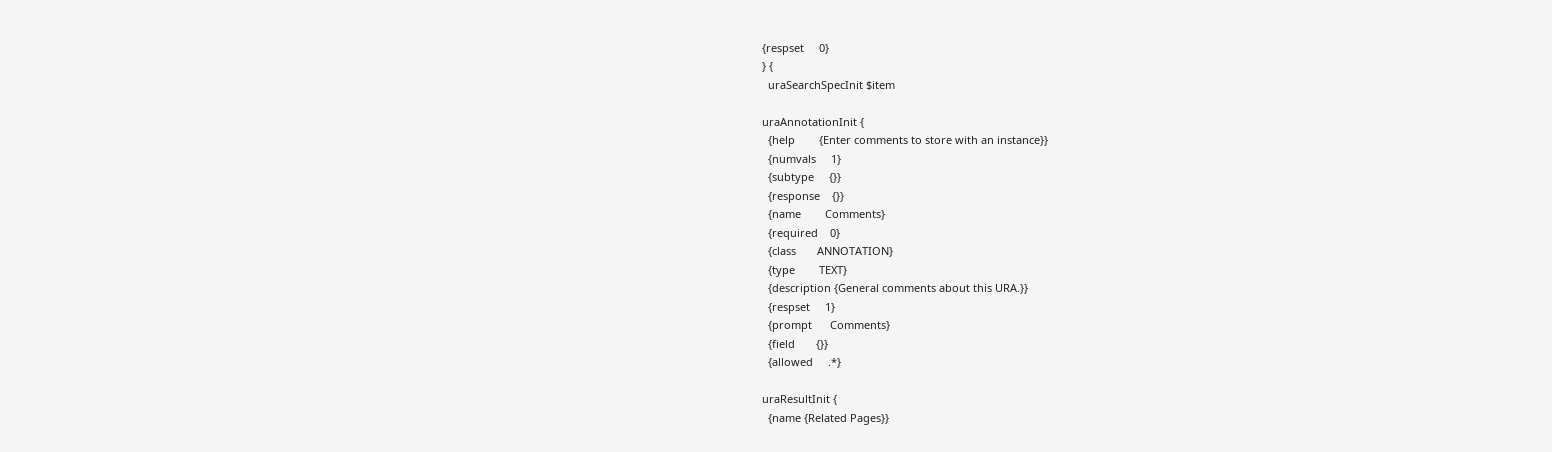{respset     0}
} {
  uraSearchSpecInit $item

uraAnnotationInit {
  {help        {Enter comments to store with an instance}}
  {numvals     1}
  {subtype     {}}
  {response    {}}
  {name        Comments}
  {required    0}
  {class       ANNOTATION}
  {type        TEXT}
  {description {General comments about this URA.}}
  {respset     1}
  {prompt      Comments}
  {field       {}}
  {allowed     .*}

uraResultInit {
  {name {Related Pages}}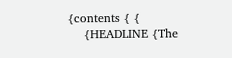{contents { {
    {HEADLINE {The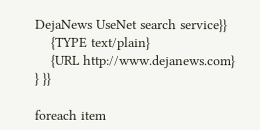DejaNews UseNet search service}}
    {TYPE text/plain}
    {URL http://www.dejanews.com}
} }}

foreach item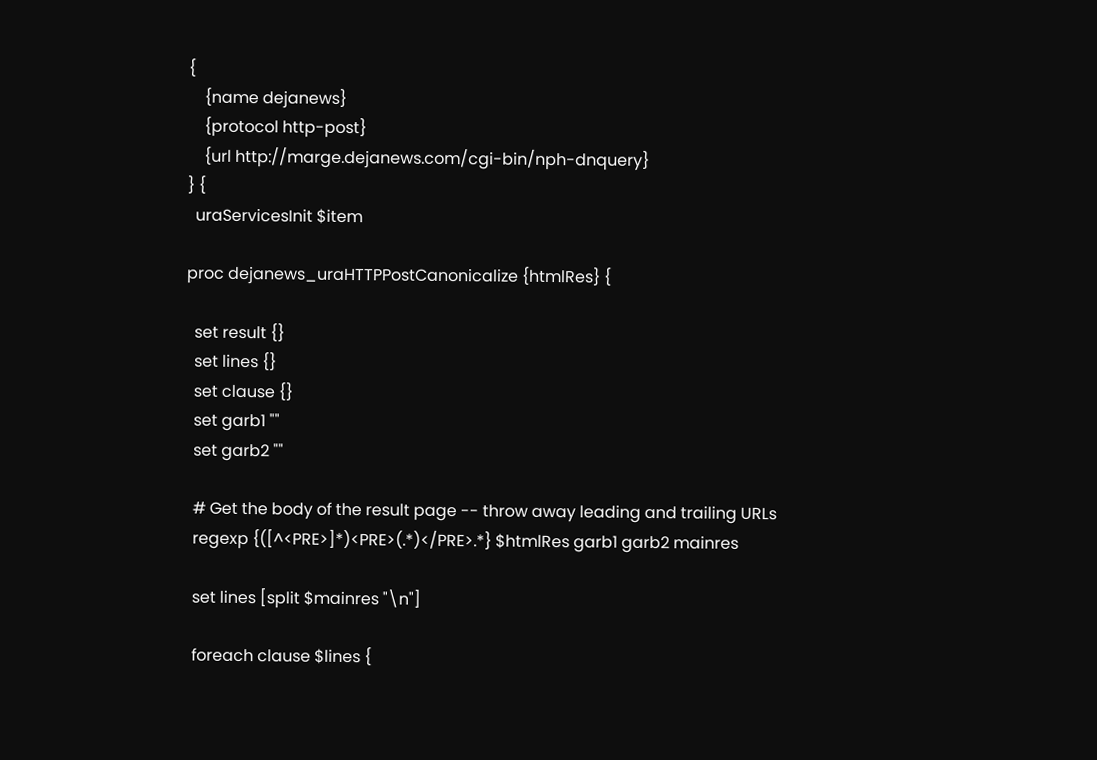{
    {name dejanews}
    {protocol http-post}
    {url http://marge.dejanews.com/cgi-bin/nph-dnquery}
} {
  uraServicesInit $item

proc dejanews_uraHTTPPostCanonicalize {htmlRes} {

  set result {}
  set lines {}
  set clause {}
  set garb1 ""
  set garb2 ""

  # Get the body of the result page -- throw away leading and trailing URLs
  regexp {([^<PRE>]*)<PRE>(.*)</PRE>.*} $htmlRes garb1 garb2 mainres

  set lines [split $mainres "\n"]

  foreach clause $lines {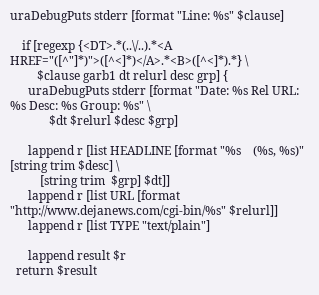uraDebugPuts stderr [format "Line: %s" $clause]

    if [regexp {<DT>.*(..\/..).*<A HREF="([^"]*)">([^<]*)</A>.*<B>([^<]*).*} \
         $clause garb1 dt relurl desc grp] {
      uraDebugPuts stderr [format "Date: %s Rel URL: %s Desc: %s Group: %s" \
             $dt $relurl $desc $grp]

      lappend r [list HEADLINE [format "%s    (%s, %s)" [string trim $desc] \
          [string trim  $grp] $dt]]
      lappend r [list URL [format "http://www.dejanews.com/cgi-bin/%s" $relurl]]
      lappend r [list TYPE "text/plain"]

      lappend result $r
  return $result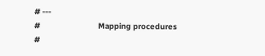# ---
#                             Mapping procedures
#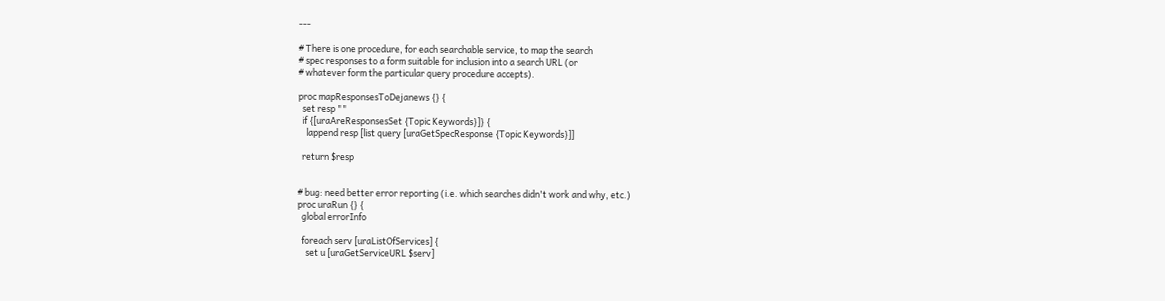---

# There is one procedure, for each searchable service, to map the search
# spec responses to a form suitable for inclusion into a search URL (or
# whatever form the particular query procedure accepts).

proc mapResponsesToDejanews {} {
  set resp ""
  if {[uraAreResponsesSet {Topic Keywords}]} {
    lappend resp [list query [uraGetSpecResponse {Topic Keywords}]]

  return $resp


# bug: need better error reporting (i.e. which searches didn't work and why, etc.)
proc uraRun {} {
  global errorInfo

  foreach serv [uraListOfServices] {
    set u [uraGetServiceURL $serv]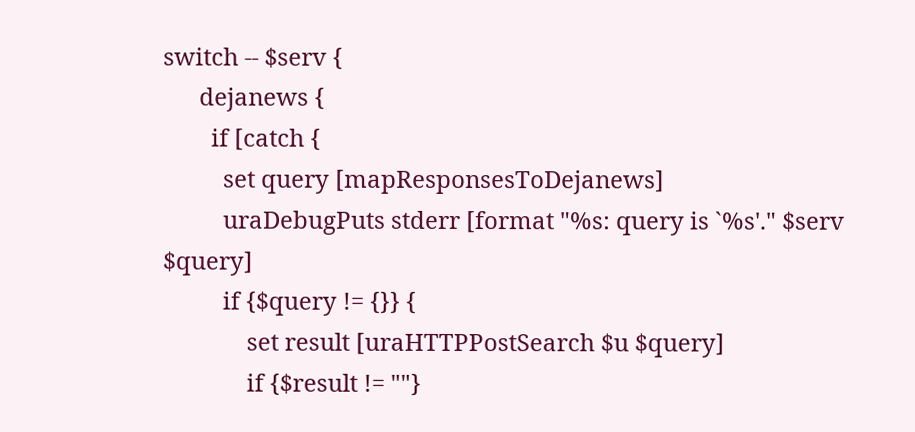switch -- $serv {
      dejanews {
        if [catch {
          set query [mapResponsesToDejanews]
          uraDebugPuts stderr [format "%s: query is `%s'." $serv $query]
          if {$query != {}} {
              set result [uraHTTPPostSearch $u $query]
              if {$result != ""}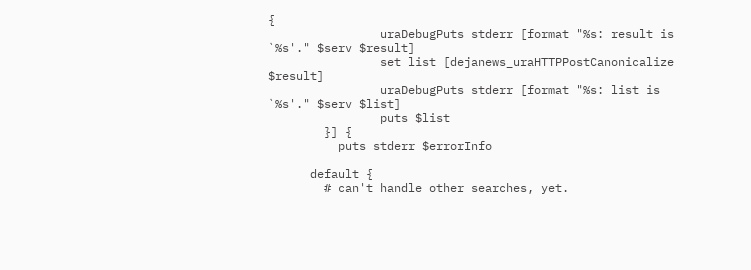{
                uraDebugPuts stderr [format "%s: result is `%s'." $serv $result]
                set list [dejanews_uraHTTPPostCanonicalize $result]
                uraDebugPuts stderr [format "%s: list is `%s'." $serv $list]
                puts $list
        }] {
          puts stderr $errorInfo

      default {
        # can't handle other searches, yet.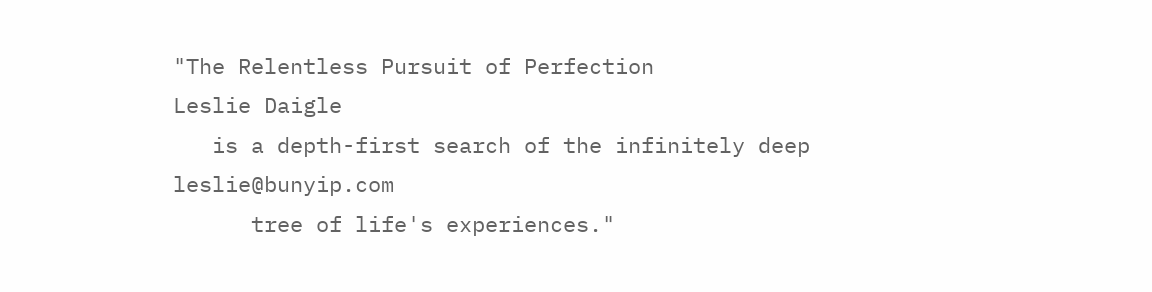"The Relentless Pursuit of Perfection                   Leslie Daigle
   is a depth-first search of the infinitely deep       leslie@bunyip.com
      tree of life's experiences."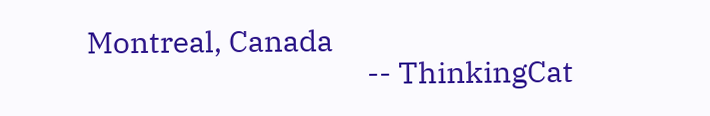Montreal, Canada
                                        -- ThinkingCat